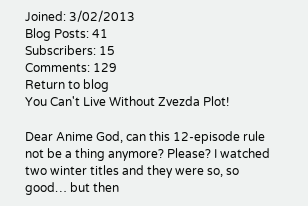Joined: 3/02/2013
Blog Posts: 41
Subscribers: 15
Comments: 129
Return to blog
You Can't Live Without Zvezda Plot!

Dear Anime God, can this 12-episode rule not be a thing anymore? Please? I watched two winter titles and they were so, so good… but then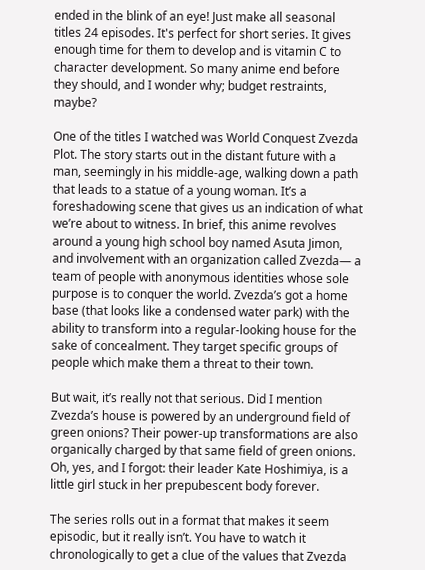ended in the blink of an eye! Just make all seasonal titles 24 episodes. It's perfect for short series. It gives enough time for them to develop and is vitamin C to character development. So many anime end before they should, and I wonder why; budget restraints, maybe?

One of the titles I watched was World Conquest Zvezda Plot. The story starts out in the distant future with a man, seemingly in his middle-age, walking down a path that leads to a statue of a young woman. It’s a foreshadowing scene that gives us an indication of what we’re about to witness. In brief, this anime revolves around a young high school boy named Asuta Jimon, and involvement with an organization called Zvezda— a team of people with anonymous identities whose sole purpose is to conquer the world. Zvezda’s got a home base (that looks like a condensed water park) with the ability to transform into a regular-looking house for the sake of concealment. They target specific groups of people which make them a threat to their town.

But wait, it’s really not that serious. Did I mention Zvezda’s house is powered by an underground field of green onions? Their power-up transformations are also organically charged by that same field of green onions. Oh, yes, and I forgot: their leader Kate Hoshimiya, is a little girl stuck in her prepubescent body forever.

The series rolls out in a format that makes it seem episodic, but it really isn’t. You have to watch it chronologically to get a clue of the values that Zvezda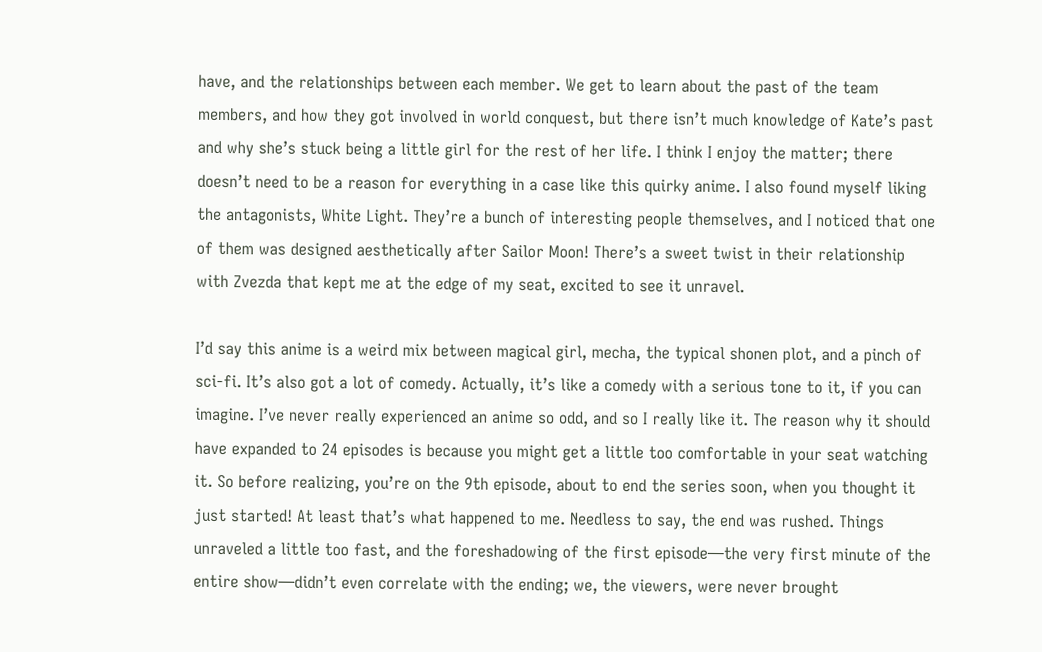have, and the relationships between each member. We get to learn about the past of the team members, and how they got involved in world conquest, but there isn’t much knowledge of Kate’s past and why she’s stuck being a little girl for the rest of her life. I think I enjoy the matter; there doesn’t need to be a reason for everything in a case like this quirky anime. I also found myself liking the antagonists, White Light. They’re a bunch of interesting people themselves, and I noticed that one of them was designed aesthetically after Sailor Moon! There’s a sweet twist in their relationship with Zvezda that kept me at the edge of my seat, excited to see it unravel.

I’d say this anime is a weird mix between magical girl, mecha, the typical shonen plot, and a pinch of sci-fi. It’s also got a lot of comedy. Actually, it’s like a comedy with a serious tone to it, if you can imagine. I’ve never really experienced an anime so odd, and so I really like it. The reason why it should have expanded to 24 episodes is because you might get a little too comfortable in your seat watching it. So before realizing, you’re on the 9th episode, about to end the series soon, when you thought it just started! At least that’s what happened to me. Needless to say, the end was rushed. Things unraveled a little too fast, and the foreshadowing of the first episode—the very first minute of the entire show—didn’t even correlate with the ending; we, the viewers, were never brought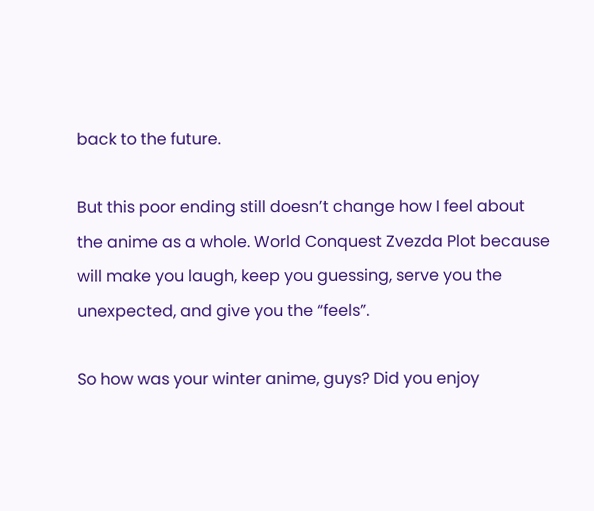back to the future.

But this poor ending still doesn’t change how I feel about the anime as a whole. World Conquest Zvezda Plot because will make you laugh, keep you guessing, serve you the unexpected, and give you the “feels”.

So how was your winter anime, guys? Did you enjoy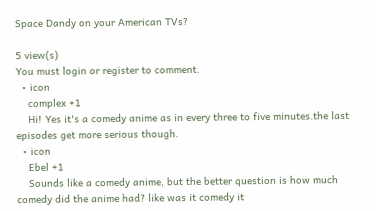Space Dandy on your American TVs?

5 view(s)
You must login or register to comment.
  • icon
    complex +1
    Hi! Yes it's a comedy anime as in every three to five minutes.the last episodes get more serious though.
  • icon
    Ebel +1
    Sounds like a comedy anime, but the better question is how much comedy did the anime had? like was it comedy it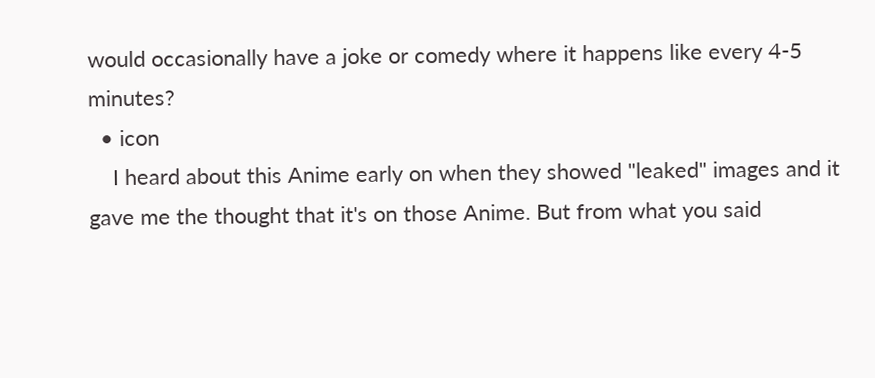would occasionally have a joke or comedy where it happens like every 4-5 minutes?
  • icon
    I heard about this Anime early on when they showed "leaked" images and it gave me the thought that it's on those Anime. But from what you said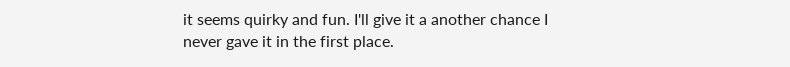it seems quirky and fun. I'll give it a another chance I never gave it in the first place.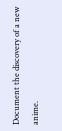Document the discovery of a new anime.